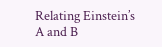Relating Einstein’s A and B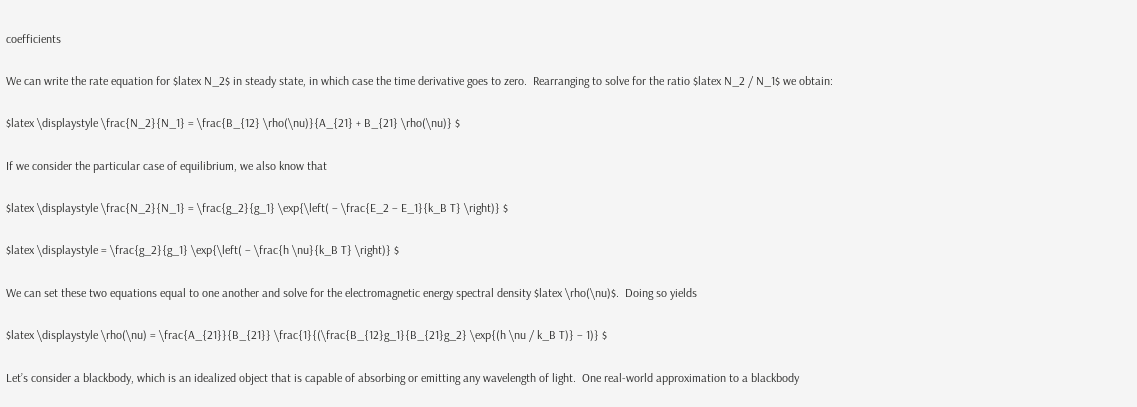coefficients

We can write the rate equation for $latex N_2$ in steady state, in which case the time derivative goes to zero.  Rearranging to solve for the ratio $latex N_2 / N_1$ we obtain:

$latex \displaystyle \frac{N_2}{N_1} = \frac{B_{12} \rho(\nu)}{A_{21} + B_{21} \rho(\nu)} $

If we consider the particular case of equilibrium, we also know that

$latex \displaystyle \frac{N_2}{N_1} = \frac{g_2}{g_1} \exp{\left( – \frac{E_2 – E_1}{k_B T} \right)} $

$latex \displaystyle = \frac{g_2}{g_1} \exp{\left( – \frac{h \nu}{k_B T} \right)} $

We can set these two equations equal to one another and solve for the electromagnetic energy spectral density $latex \rho(\nu)$.  Doing so yields

$latex \displaystyle \rho(\nu) = \frac{A_{21}}{B_{21}} \frac{1}{(\frac{B_{12}g_1}{B_{21}g_2} \exp{(h \nu / k_B T)} – 1)} $

Let’s consider a blackbody, which is an idealized object that is capable of absorbing or emitting any wavelength of light.  One real-world approximation to a blackbody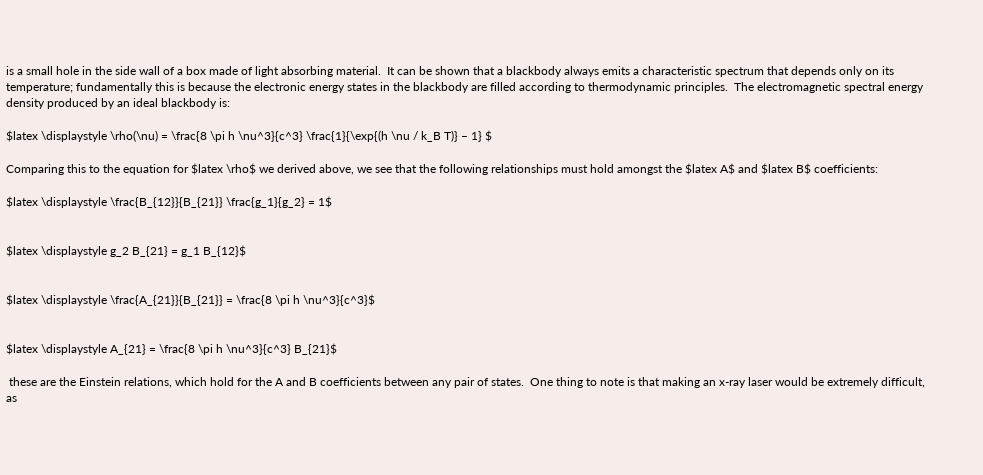is a small hole in the side wall of a box made of light absorbing material.  It can be shown that a blackbody always emits a characteristic spectrum that depends only on its temperature; fundamentally this is because the electronic energy states in the blackbody are filled according to thermodynamic principles.  The electromagnetic spectral energy density produced by an ideal blackbody is:

$latex \displaystyle \rho(\nu) = \frac{8 \pi h \nu^3}{c^3} \frac{1}{\exp{(h \nu / k_B T)} – 1} $

Comparing this to the equation for $latex \rho$ we derived above, we see that the following relationships must hold amongst the $latex A$ and $latex B$ coefficients:

$latex \displaystyle \frac{B_{12}}{B_{21}} \frac{g_1}{g_2} = 1$


$latex \displaystyle g_2 B_{21} = g_1 B_{12}$


$latex \displaystyle \frac{A_{21}}{B_{21}} = \frac{8 \pi h \nu^3}{c^3}$


$latex \displaystyle A_{21} = \frac{8 \pi h \nu^3}{c^3} B_{21}$

 these are the Einstein relations, which hold for the A and B coefficients between any pair of states.  One thing to note is that making an x-ray laser would be extremely difficult, as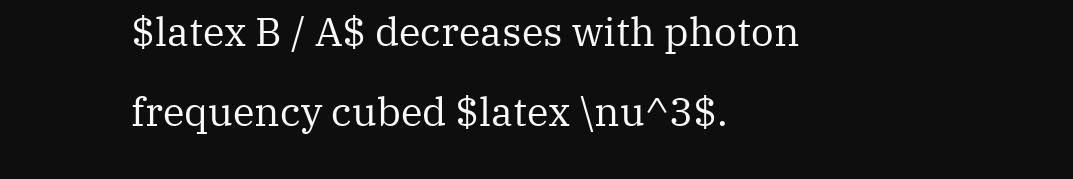$latex B / A$ decreases with photon frequency cubed $latex \nu^3$.